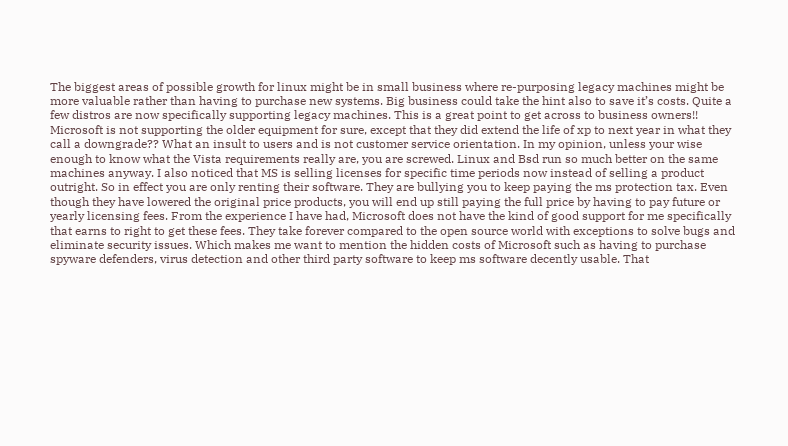The biggest areas of possible growth for linux might be in small business where re-purposing legacy machines might be more valuable rather than having to purchase new systems. Big business could take the hint also to save it’s costs. Quite a few distros are now specifically supporting legacy machines. This is a great point to get across to business owners!! Microsoft is not supporting the older equipment for sure, except that they did extend the life of xp to next year in what they call a downgrade?? What an insult to users and is not customer service orientation. In my opinion, unless your wise enough to know what the Vista requirements really are, you are screwed. Linux and Bsd run so much better on the same machines anyway. I also noticed that MS is selling licenses for specific time periods now instead of selling a product outright. So in effect you are only renting their software. They are bullying you to keep paying the ms protection tax. Even though they have lowered the original price products, you will end up still paying the full price by having to pay future or yearly licensing fees. From the experience I have had, Microsoft does not have the kind of good support for me specifically that earns to right to get these fees. They take forever compared to the open source world with exceptions to solve bugs and eliminate security issues. Which makes me want to mention the hidden costs of Microsoft such as having to purchase spyware defenders, virus detection and other third party software to keep ms software decently usable. That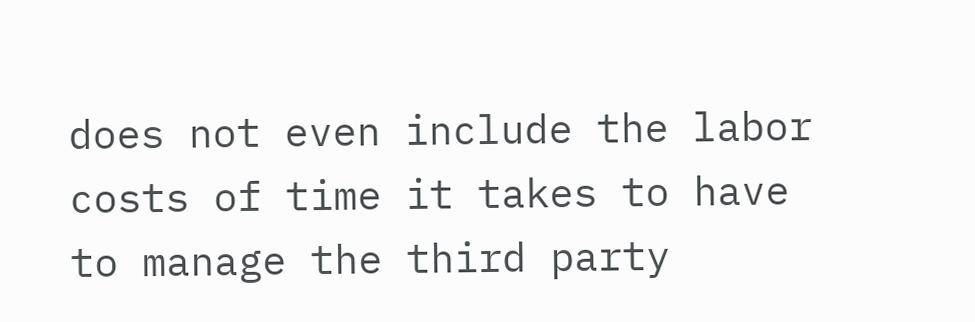does not even include the labor costs of time it takes to have to manage the third party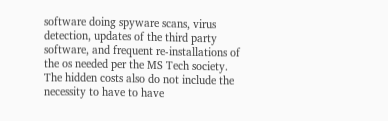software doing spyware scans, virus detection, updates of the third party software, and frequent re-installations of the os needed per the MS Tech society. The hidden costs also do not include the necessity to have to have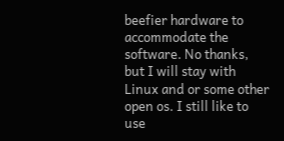beefier hardware to accommodate the software. No thanks, but I will stay with Linux and or some other open os. I still like to use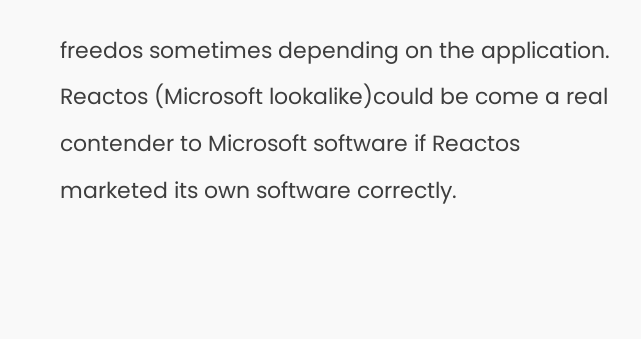freedos sometimes depending on the application. Reactos (Microsoft lookalike)could be come a real contender to Microsoft software if Reactos marketed its own software correctly.